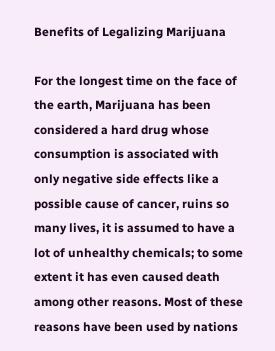Benefits of Legalizing Marijuana

For the longest time on the face of the earth, Marijuana has been considered a hard drug whose consumption is associated with only negative side effects like a possible cause of cancer, ruins so many lives, it is assumed to have a lot of unhealthy chemicals; to some extent it has even caused death among other reasons. Most of these reasons have been used by nations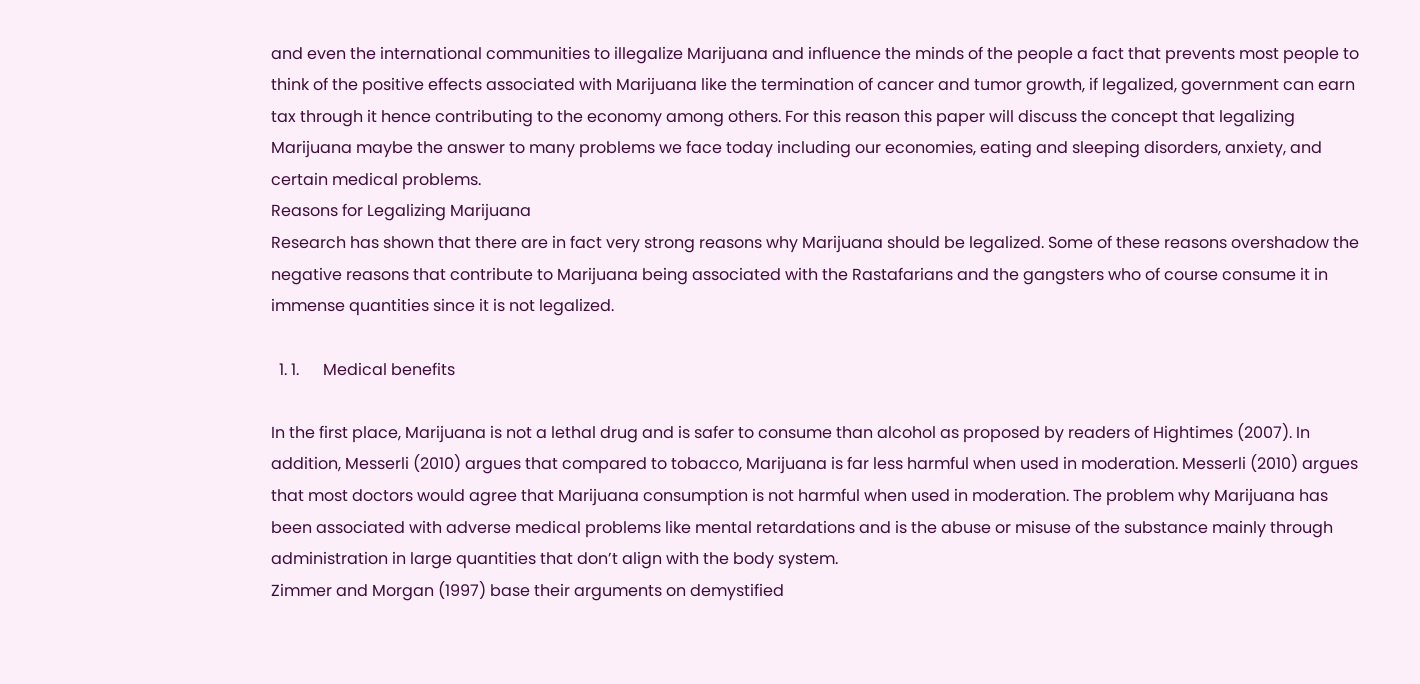and even the international communities to illegalize Marijuana and influence the minds of the people a fact that prevents most people to think of the positive effects associated with Marijuana like the termination of cancer and tumor growth, if legalized, government can earn tax through it hence contributing to the economy among others. For this reason this paper will discuss the concept that legalizing Marijuana maybe the answer to many problems we face today including our economies, eating and sleeping disorders, anxiety, and certain medical problems.
Reasons for Legalizing Marijuana
Research has shown that there are in fact very strong reasons why Marijuana should be legalized. Some of these reasons overshadow the negative reasons that contribute to Marijuana being associated with the Rastafarians and the gangsters who of course consume it in immense quantities since it is not legalized.

  1. 1.      Medical benefits

In the first place, Marijuana is not a lethal drug and is safer to consume than alcohol as proposed by readers of Hightimes (2007). In addition, Messerli (2010) argues that compared to tobacco, Marijuana is far less harmful when used in moderation. Messerli (2010) argues that most doctors would agree that Marijuana consumption is not harmful when used in moderation. The problem why Marijuana has been associated with adverse medical problems like mental retardations and is the abuse or misuse of the substance mainly through administration in large quantities that don’t align with the body system.
Zimmer and Morgan (1997) base their arguments on demystified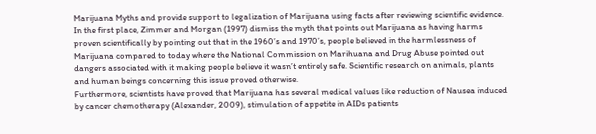Marijuana Myths and provide support to legalization of Marijuana using facts after reviewing scientific evidence. In the first place, Zimmer and Morgan (1997) dismiss the myth that points out Marijuana as having harms proven scientifically by pointing out that in the 1960’s and 1970’s, people believed in the harmlessness of Marijuana compared to today where the National Commission on Marihuana and Drug Abuse pointed out dangers associated with it making people believe it wasn’t entirely safe. Scientific research on animals, plants and human beings concerning this issue proved otherwise.
Furthermore, scientists have proved that Marijuana has several medical values like reduction of Nausea induced by cancer chemotherapy (Alexander, 2009), stimulation of appetite in AIDs patients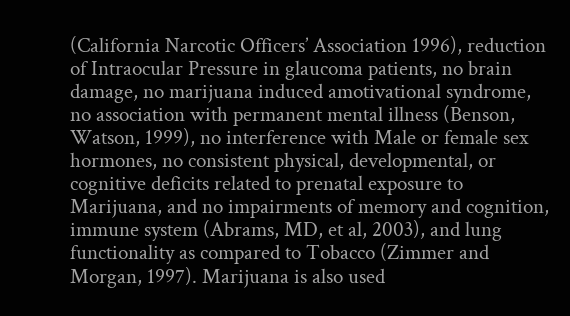(California Narcotic Officers’ Association 1996), reduction of Intraocular Pressure in glaucoma patients, no brain damage, no marijuana induced amotivational syndrome, no association with permanent mental illness (Benson, Watson, 1999), no interference with Male or female sex hormones, no consistent physical, developmental, or cognitive deficits related to prenatal exposure to Marijuana, and no impairments of memory and cognition, immune system (Abrams, MD, et al, 2003), and lung functionality as compared to Tobacco (Zimmer and Morgan, 1997). Marijuana is also used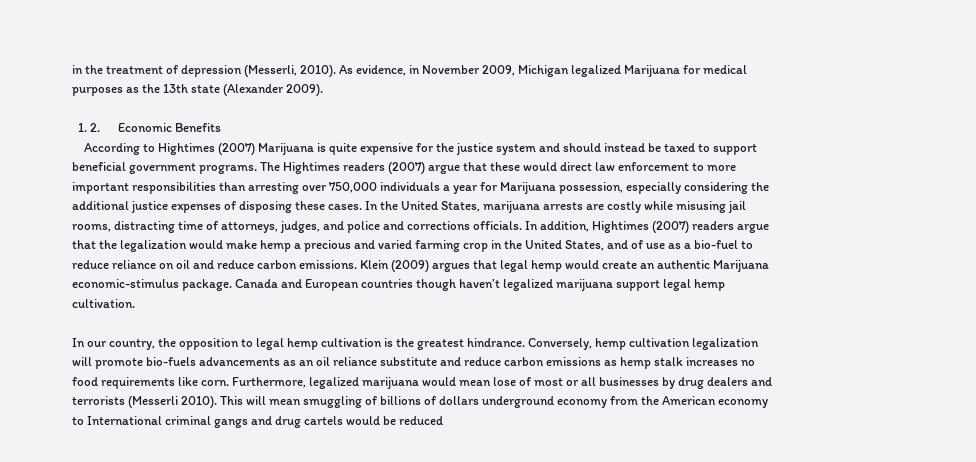in the treatment of depression (Messerli, 2010). As evidence, in November 2009, Michigan legalized Marijuana for medical purposes as the 13th state (Alexander 2009).

  1. 2.      Economic Benefits
    According to Hightimes (2007) Marijuana is quite expensive for the justice system and should instead be taxed to support beneficial government programs. The Hightimes readers (2007) argue that these would direct law enforcement to more important responsibilities than arresting over 750,000 individuals a year for Marijuana possession, especially considering the additional justice expenses of disposing these cases. In the United States, marijuana arrests are costly while misusing jail rooms, distracting time of attorneys, judges, and police and corrections officials. In addition, Hightimes (2007) readers argue that the legalization would make hemp a precious and varied farming crop in the United States, and of use as a bio-fuel to reduce reliance on oil and reduce carbon emissions. Klein (2009) argues that legal hemp would create an authentic Marijuana economic-stimulus package. Canada and European countries though haven’t legalized marijuana support legal hemp cultivation.

In our country, the opposition to legal hemp cultivation is the greatest hindrance. Conversely, hemp cultivation legalization will promote bio-fuels advancements as an oil reliance substitute and reduce carbon emissions as hemp stalk increases no food requirements like corn. Furthermore, legalized marijuana would mean lose of most or all businesses by drug dealers and terrorists (Messerli 2010). This will mean smuggling of billions of dollars underground economy from the American economy to International criminal gangs and drug cartels would be reduced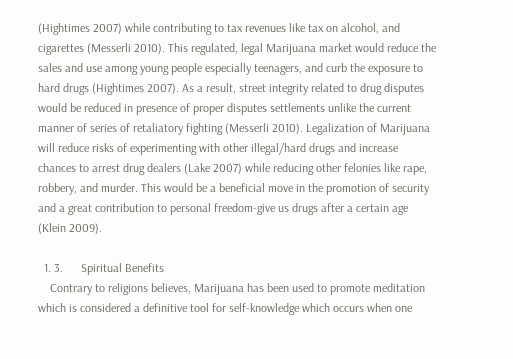(Hightimes 2007) while contributing to tax revenues like tax on alcohol, and cigarettes (Messerli 2010). This regulated, legal Marijuana market would reduce the sales and use among young people especially teenagers, and curb the exposure to hard drugs (Hightimes 2007). As a result, street integrity related to drug disputes would be reduced in presence of proper disputes settlements unlike the current manner of series of retaliatory fighting (Messerli 2010). Legalization of Marijuana will reduce risks of experimenting with other illegal/hard drugs and increase chances to arrest drug dealers (Lake 2007) while reducing other felonies like rape, robbery, and murder. This would be a beneficial move in the promotion of security and a great contribution to personal freedom-give us drugs after a certain age (Klein 2009).

  1. 3.      Spiritual Benefits
    Contrary to religions believes, Marijuana has been used to promote meditation which is considered a definitive tool for self-knowledge which occurs when one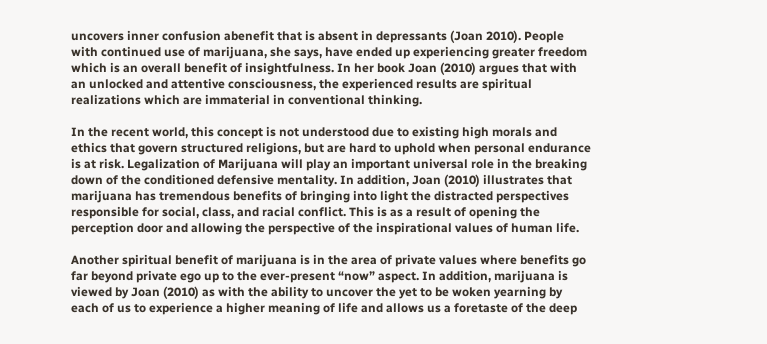uncovers inner confusion abenefit that is absent in depressants (Joan 2010). People with continued use of marijuana, she says, have ended up experiencing greater freedom which is an overall benefit of insightfulness. In her book Joan (2010) argues that with an unlocked and attentive consciousness, the experienced results are spiritual realizations which are immaterial in conventional thinking.

In the recent world, this concept is not understood due to existing high morals and ethics that govern structured religions, but are hard to uphold when personal endurance is at risk. Legalization of Marijuana will play an important universal role in the breaking down of the conditioned defensive mentality. In addition, Joan (2010) illustrates that marijuana has tremendous benefits of bringing into light the distracted perspectives responsible for social, class, and racial conflict. This is as a result of opening the perception door and allowing the perspective of the inspirational values of human life.

Another spiritual benefit of marijuana is in the area of private values where benefits go far beyond private ego up to the ever-present “now” aspect. In addition, marijuana is viewed by Joan (2010) as with the ability to uncover the yet to be woken yearning by each of us to experience a higher meaning of life and allows us a foretaste of the deep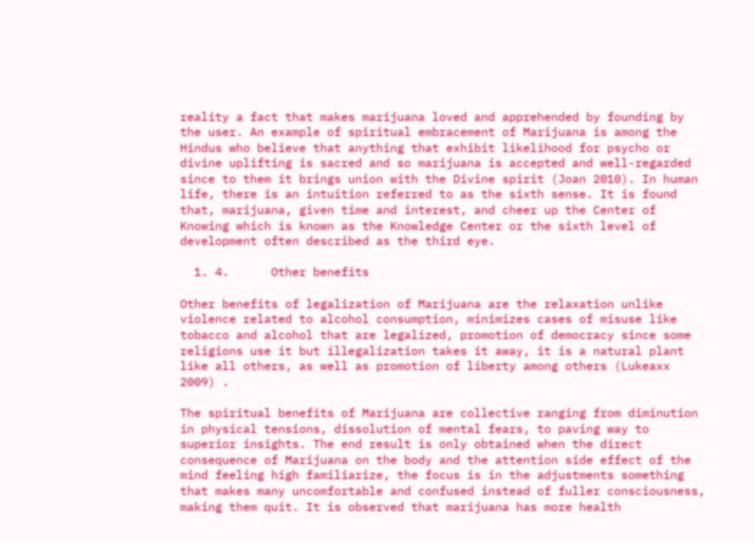reality a fact that makes marijuana loved and apprehended by founding by the user. An example of spiritual embracement of Marijuana is among the Hindus who believe that anything that exhibit likelihood for psycho or divine uplifting is sacred and so marijuana is accepted and well-regarded since to them it brings union with the Divine spirit (Joan 2010). In human life, there is an intuition referred to as the sixth sense. It is found that, marijuana, given time and interest, and cheer up the Center of Knowing which is known as the Knowledge Center or the sixth level of development often described as the third eye.

  1. 4.      Other benefits

Other benefits of legalization of Marijuana are the relaxation unlike violence related to alcohol consumption, minimizes cases of misuse like tobacco and alcohol that are legalized, promotion of democracy since some religions use it but illegalization takes it away, it is a natural plant like all others, as well as promotion of liberty among others (Lukeaxx 2009) .

The spiritual benefits of Marijuana are collective ranging from diminution in physical tensions, dissolution of mental fears, to paving way to superior insights. The end result is only obtained when the direct consequence of Marijuana on the body and the attention side effect of the mind feeling high familiarize, the focus is in the adjustments something that makes many uncomfortable and confused instead of fuller consciousness, making them quit. It is observed that marijuana has more health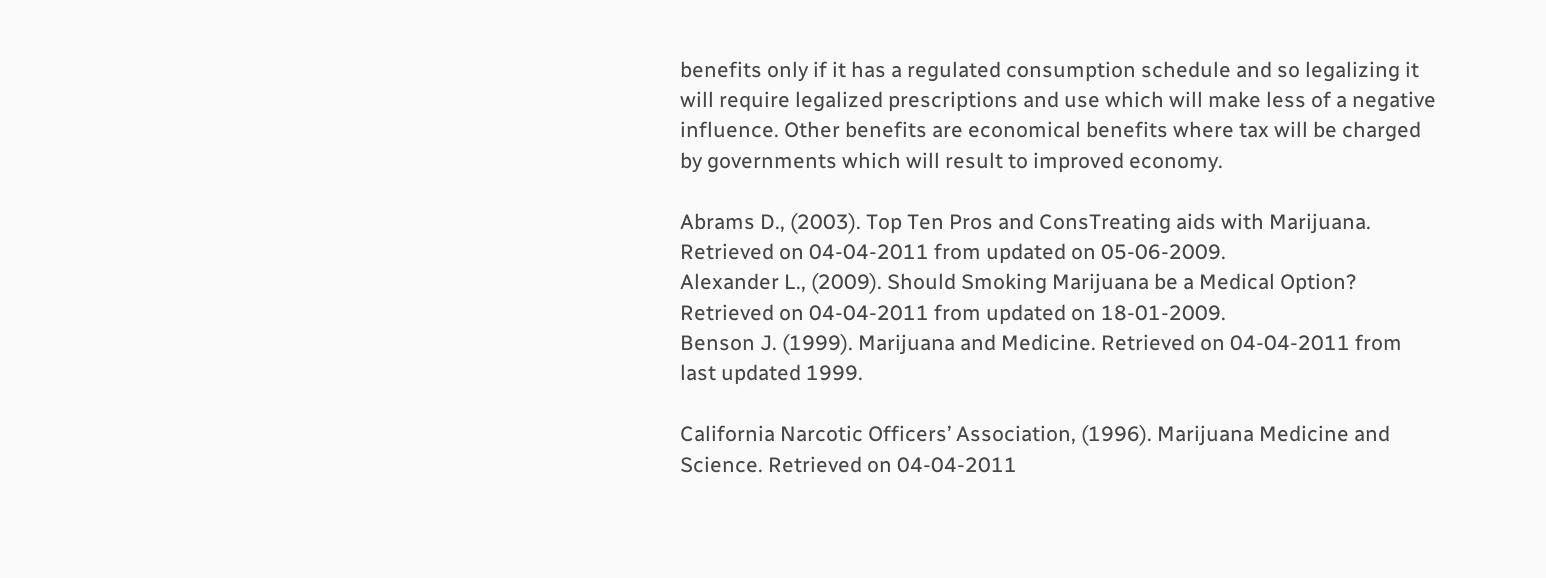benefits only if it has a regulated consumption schedule and so legalizing it will require legalized prescriptions and use which will make less of a negative influence. Other benefits are economical benefits where tax will be charged by governments which will result to improved economy.

Abrams D., (2003). Top Ten Pros and ConsTreating aids with Marijuana. Retrieved on 04-04-2011 from updated on 05-06-2009.
Alexander L., (2009). Should Smoking Marijuana be a Medical Option? Retrieved on 04-04-2011 from updated on 18-01-2009.
Benson J. (1999). Marijuana and Medicine. Retrieved on 04-04-2011 from last updated 1999.

California Narcotic Officers’ Association, (1996). Marijuana Medicine and Science. Retrieved on 04-04-2011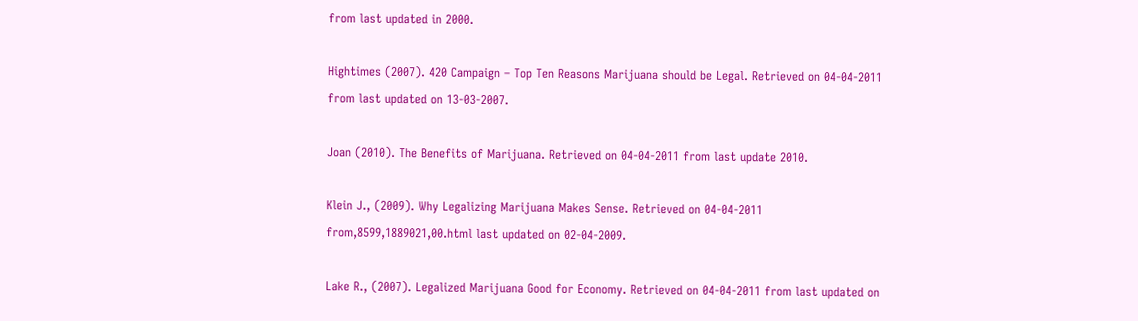from last updated in 2000.

Hightimes (2007). 420 Campaign – Top Ten Reasons Marijuana should be Legal. Retrieved on 04-04-2011 from last updated on 13-03-2007.

Joan (2010). The Benefits of Marijuana. Retrieved on 04-04-2011 from last update 2010.

Klein J., (2009). Why Legalizing Marijuana Makes Sense. Retrieved on 04-04-2011 from,8599,1889021,00.html last updated on 02-04-2009.

Lake R., (2007). Legalized Marijuana Good for Economy. Retrieved on 04-04-2011 from last updated on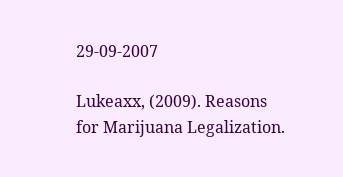29-09-2007

Lukeaxx, (2009). Reasons for Marijuana Legalization.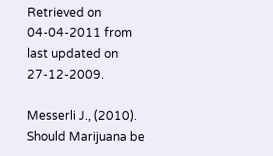Retrieved on 04-04-2011 from last updated on 27-12-2009.

Messerli J., (2010). Should Marijuana be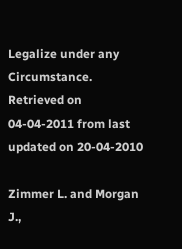Legalize under any Circumstance. Retrieved on 04-04-2011 from last updated on 20-04-2010

Zimmer L. and Morgan J.,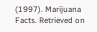(1997). Marijuana Facts. Retrieved on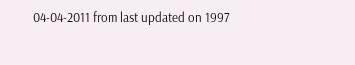04-04-2011 from last updated on 1997